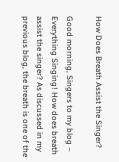How Does Breath Assist the Singer?

Good morning, Singers to my blog – Everything Singing! How does breath assist the singer? As discussed in my previous blog, the breath is one of the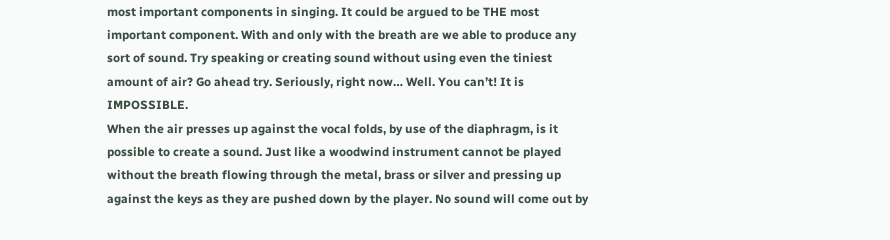most important components in singing. It could be argued to be THE most important component. With and only with the breath are we able to produce any sort of sound. Try speaking or creating sound without using even the tiniest amount of air? Go ahead try. Seriously, right now… Well. You can’t! It is IMPOSSIBLE.
When the air presses up against the vocal folds, by use of the diaphragm, is it possible to create a sound. Just like a woodwind instrument cannot be played without the breath flowing through the metal, brass or silver and pressing up against the keys as they are pushed down by the player. No sound will come out by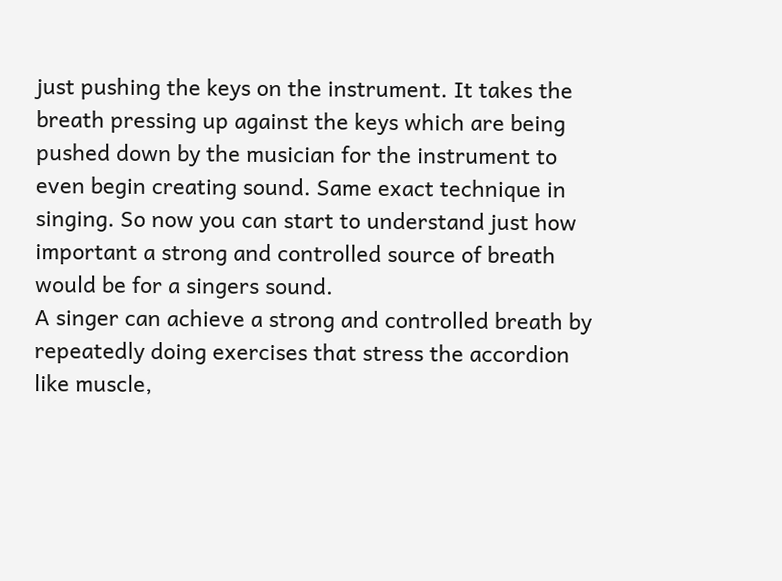just pushing the keys on the instrument. It takes the breath pressing up against the keys which are being pushed down by the musician for the instrument to even begin creating sound. Same exact technique in singing. So now you can start to understand just how important a strong and controlled source of breath would be for a singers sound.
A singer can achieve a strong and controlled breath by repeatedly doing exercises that stress the accordion like muscle,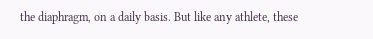the diaphragm, on a daily basis. But like any athlete, these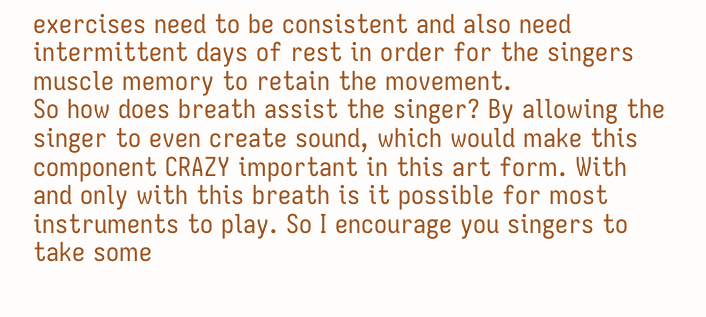exercises need to be consistent and also need intermittent days of rest in order for the singers muscle memory to retain the movement.
So how does breath assist the singer? By allowing the singer to even create sound, which would make this component CRAZY important in this art form. With and only with this breath is it possible for most instruments to play. So I encourage you singers to take some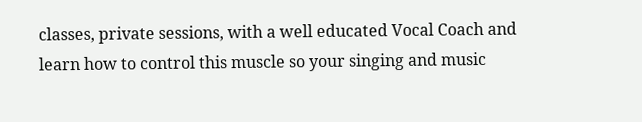classes, private sessions, with a well educated Vocal Coach and learn how to control this muscle so your singing and music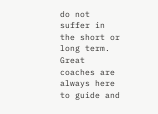do not suffer in the short or long term. Great coaches are always here to guide and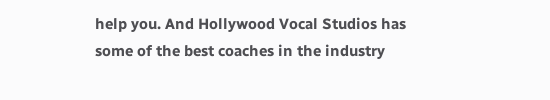help you. And Hollywood Vocal Studios has some of the best coaches in the industry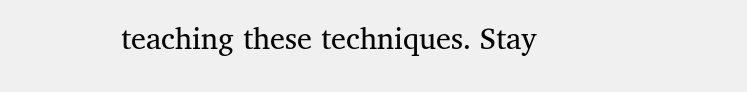teaching these techniques. Stay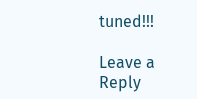tuned!!!

Leave a Reply